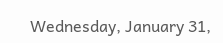Wednesday, January 31,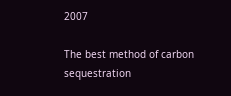2007

The best method of carbon sequestration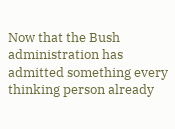Now that the Bush administration has admitted something every thinking person already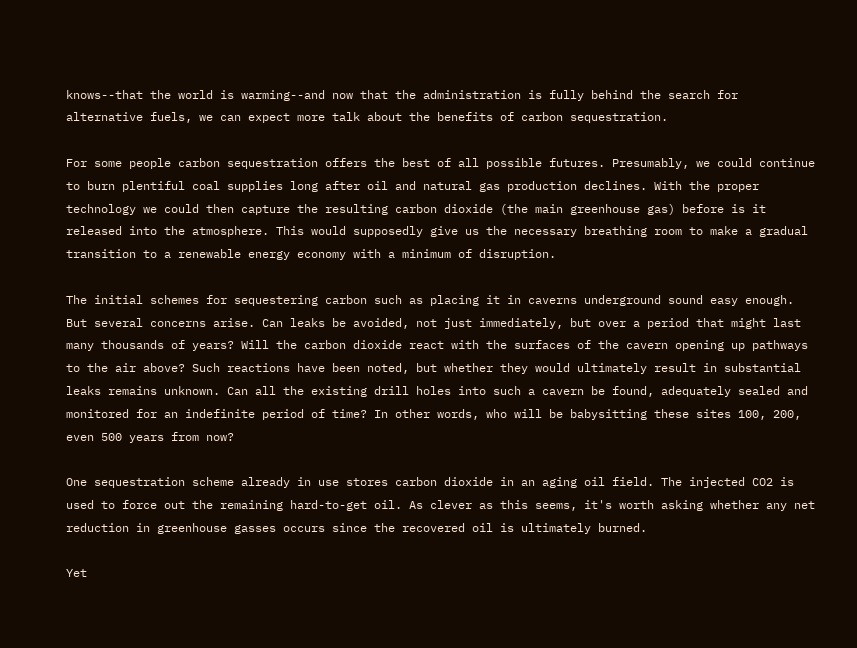knows--that the world is warming--and now that the administration is fully behind the search for alternative fuels, we can expect more talk about the benefits of carbon sequestration.

For some people carbon sequestration offers the best of all possible futures. Presumably, we could continue to burn plentiful coal supplies long after oil and natural gas production declines. With the proper technology we could then capture the resulting carbon dioxide (the main greenhouse gas) before is it released into the atmosphere. This would supposedly give us the necessary breathing room to make a gradual transition to a renewable energy economy with a minimum of disruption.

The initial schemes for sequestering carbon such as placing it in caverns underground sound easy enough. But several concerns arise. Can leaks be avoided, not just immediately, but over a period that might last many thousands of years? Will the carbon dioxide react with the surfaces of the cavern opening up pathways to the air above? Such reactions have been noted, but whether they would ultimately result in substantial leaks remains unknown. Can all the existing drill holes into such a cavern be found, adequately sealed and monitored for an indefinite period of time? In other words, who will be babysitting these sites 100, 200, even 500 years from now?

One sequestration scheme already in use stores carbon dioxide in an aging oil field. The injected CO2 is used to force out the remaining hard-to-get oil. As clever as this seems, it's worth asking whether any net reduction in greenhouse gasses occurs since the recovered oil is ultimately burned.

Yet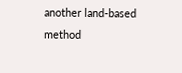another land-based method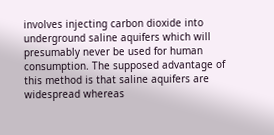involves injecting carbon dioxide into underground saline aquifers which will presumably never be used for human consumption. The supposed advantage of this method is that saline aquifers are widespread whereas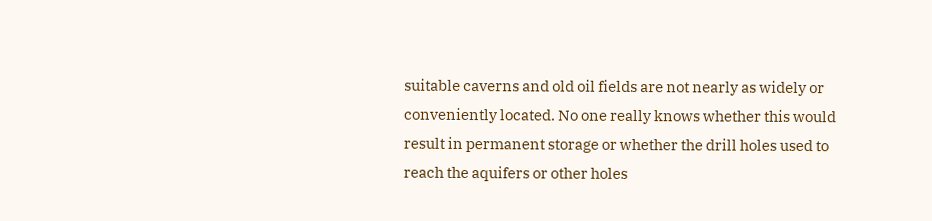suitable caverns and old oil fields are not nearly as widely or conveniently located. No one really knows whether this would result in permanent storage or whether the drill holes used to reach the aquifers or other holes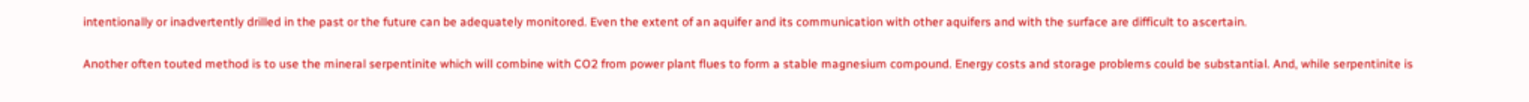intentionally or inadvertently drilled in the past or the future can be adequately monitored. Even the extent of an aquifer and its communication with other aquifers and with the surface are difficult to ascertain.

Another often touted method is to use the mineral serpentinite which will combine with CO2 from power plant flues to form a stable magnesium compound. Energy costs and storage problems could be substantial. And, while serpentinite is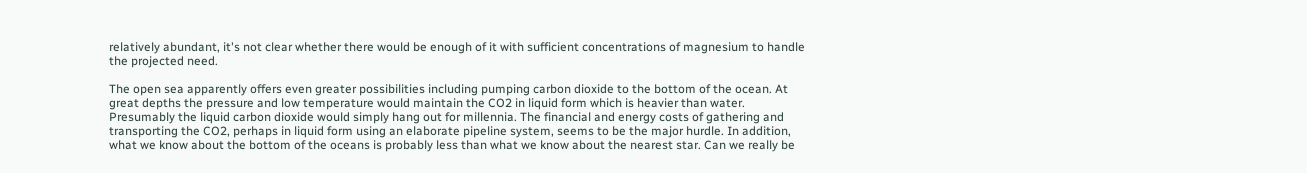relatively abundant, it's not clear whether there would be enough of it with sufficient concentrations of magnesium to handle the projected need.

The open sea apparently offers even greater possibilities including pumping carbon dioxide to the bottom of the ocean. At great depths the pressure and low temperature would maintain the CO2 in liquid form which is heavier than water. Presumably the liquid carbon dioxide would simply hang out for millennia. The financial and energy costs of gathering and transporting the CO2, perhaps in liquid form using an elaborate pipeline system, seems to be the major hurdle. In addition, what we know about the bottom of the oceans is probably less than what we know about the nearest star. Can we really be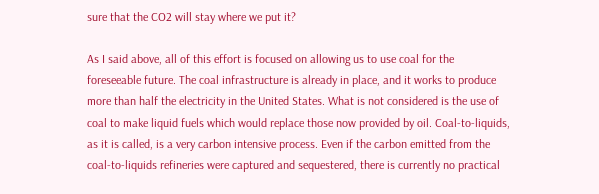sure that the CO2 will stay where we put it?

As I said above, all of this effort is focused on allowing us to use coal for the foreseeable future. The coal infrastructure is already in place, and it works to produce more than half the electricity in the United States. What is not considered is the use of coal to make liquid fuels which would replace those now provided by oil. Coal-to-liquids, as it is called, is a very carbon intensive process. Even if the carbon emitted from the coal-to-liquids refineries were captured and sequestered, there is currently no practical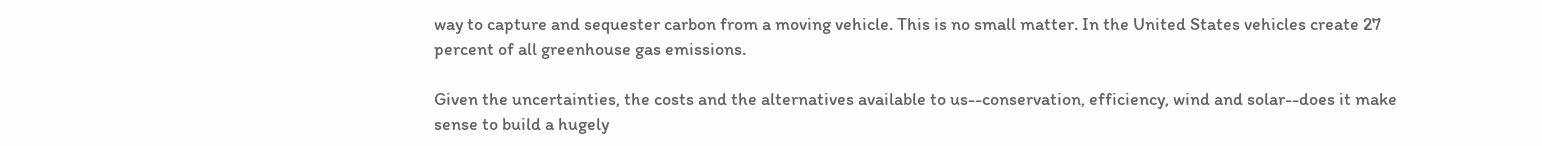way to capture and sequester carbon from a moving vehicle. This is no small matter. In the United States vehicles create 27 percent of all greenhouse gas emissions.

Given the uncertainties, the costs and the alternatives available to us--conservation, efficiency, wind and solar--does it make sense to build a hugely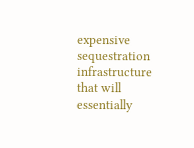expensive sequestration infrastructure that will essentially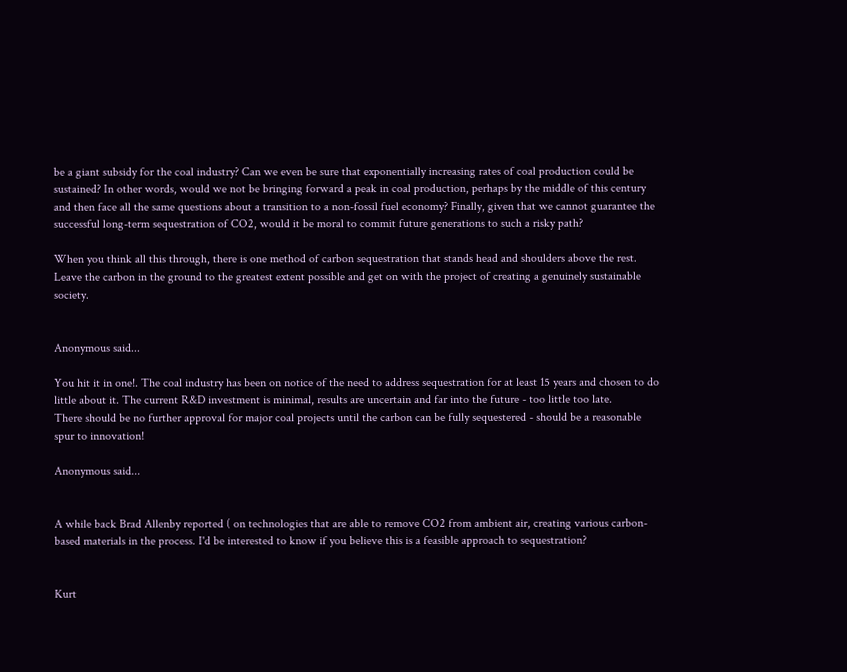be a giant subsidy for the coal industry? Can we even be sure that exponentially increasing rates of coal production could be sustained? In other words, would we not be bringing forward a peak in coal production, perhaps by the middle of this century and then face all the same questions about a transition to a non-fossil fuel economy? Finally, given that we cannot guarantee the successful long-term sequestration of CO2, would it be moral to commit future generations to such a risky path?

When you think all this through, there is one method of carbon sequestration that stands head and shoulders above the rest. Leave the carbon in the ground to the greatest extent possible and get on with the project of creating a genuinely sustainable society.


Anonymous said...

You hit it in one!. The coal industry has been on notice of the need to address sequestration for at least 15 years and chosen to do little about it. The current R&D investment is minimal, results are uncertain and far into the future - too little too late.
There should be no further approval for major coal projects until the carbon can be fully sequestered - should be a reasonable spur to innovation!

Anonymous said...


A while back Brad Allenby reported ( on technologies that are able to remove CO2 from ambient air, creating various carbon-based materials in the process. I'd be interested to know if you believe this is a feasible approach to sequestration?


Kurt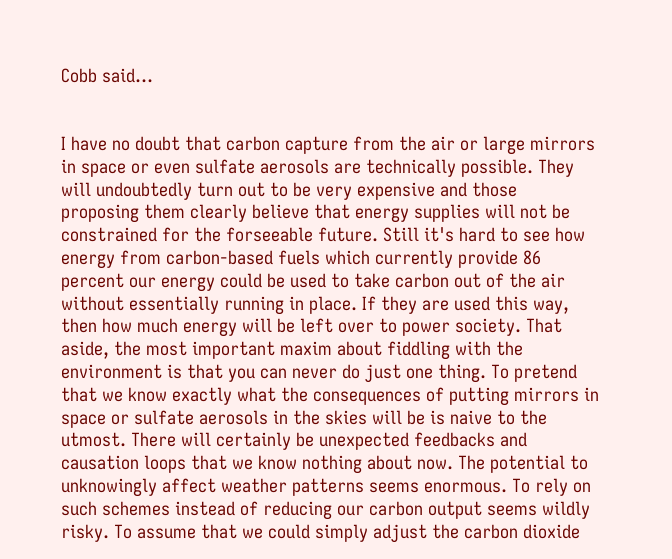Cobb said...


I have no doubt that carbon capture from the air or large mirrors in space or even sulfate aerosols are technically possible. They will undoubtedly turn out to be very expensive and those proposing them clearly believe that energy supplies will not be constrained for the forseeable future. Still it's hard to see how energy from carbon-based fuels which currently provide 86 percent our energy could be used to take carbon out of the air without essentially running in place. If they are used this way, then how much energy will be left over to power society. That aside, the most important maxim about fiddling with the environment is that you can never do just one thing. To pretend that we know exactly what the consequences of putting mirrors in space or sulfate aerosols in the skies will be is naive to the utmost. There will certainly be unexpected feedbacks and causation loops that we know nothing about now. The potential to unknowingly affect weather patterns seems enormous. To rely on such schemes instead of reducing our carbon output seems wildly risky. To assume that we could simply adjust the carbon dioxide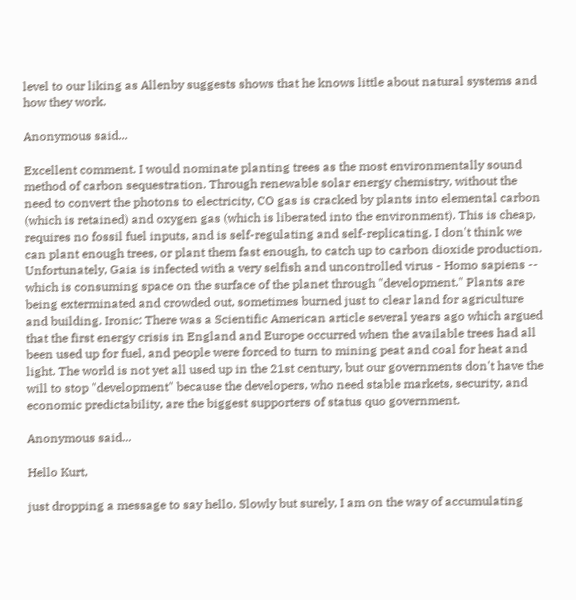level to our liking as Allenby suggests shows that he knows little about natural systems and how they work.

Anonymous said...

Excellent comment. I would nominate planting trees as the most environmentally sound method of carbon sequestration. Through renewable solar energy chemistry, without the need to convert the photons to electricity, CO gas is cracked by plants into elemental carbon (which is retained) and oxygen gas (which is liberated into the environment). This is cheap, requires no fossil fuel inputs, and is self-regulating and self-replicating. I don't think we can plant enough trees, or plant them fast enough, to catch up to carbon dioxide production. Unfortunately, Gaia is infected with a very selfish and uncontrolled virus - Homo sapiens -- which is consuming space on the surface of the planet through "development." Plants are being exterminated and crowded out, sometimes burned just to clear land for agriculture and building. Ironic: There was a Scientific American article several years ago which argued that the first energy crisis in England and Europe occurred when the available trees had all been used up for fuel, and people were forced to turn to mining peat and coal for heat and light. The world is not yet all used up in the 21st century, but our governments don't have the will to stop "development" because the developers, who need stable markets, security, and economic predictability, are the biggest supporters of status quo government.

Anonymous said...

Hello Kurt,

just dropping a message to say hello. Slowly but surely, I am on the way of accumulating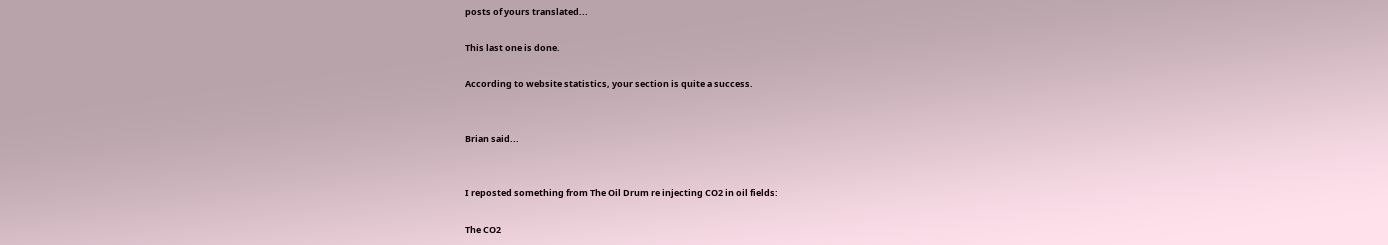posts of yours translated...

This last one is done.

According to website statistics, your section is quite a success.


Brian said...


I reposted something from The Oil Drum re injecting CO2 in oil fields:

The CO2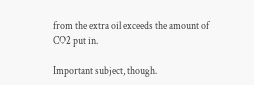from the extra oil exceeds the amount of CO2 put in.

Important subject, though.